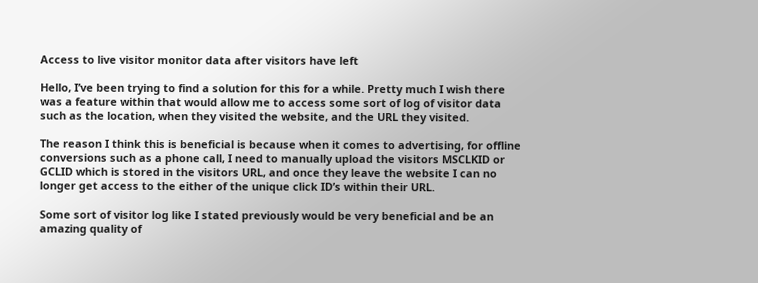Access to live visitor monitor data after visitors have left

Hello, I’ve been trying to find a solution for this for a while. Pretty much I wish there was a feature within that would allow me to access some sort of log of visitor data such as the location, when they visited the website, and the URL they visited.

The reason I think this is beneficial is because when it comes to advertising, for offline conversions such as a phone call, I need to manually upload the visitors MSCLKID or GCLID which is stored in the visitors URL, and once they leave the website I can no longer get access to the either of the unique click ID’s within their URL.

Some sort of visitor log like I stated previously would be very beneficial and be an amazing quality of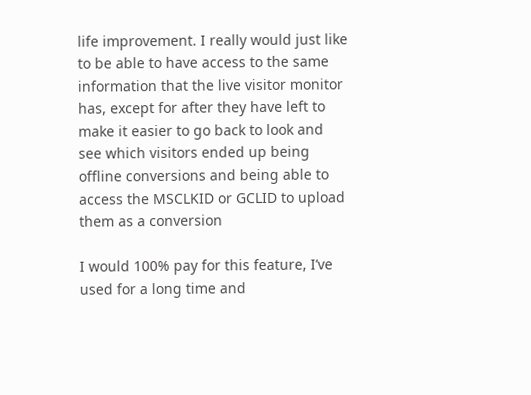life improvement. I really would just like to be able to have access to the same information that the live visitor monitor has, except for after they have left to make it easier to go back to look and see which visitors ended up being offline conversions and being able to access the MSCLKID or GCLID to upload them as a conversion

I would 100% pay for this feature, I’ve used for a long time and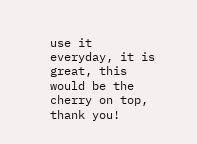use it everyday, it is great, this would be the cherry on top, thank you!